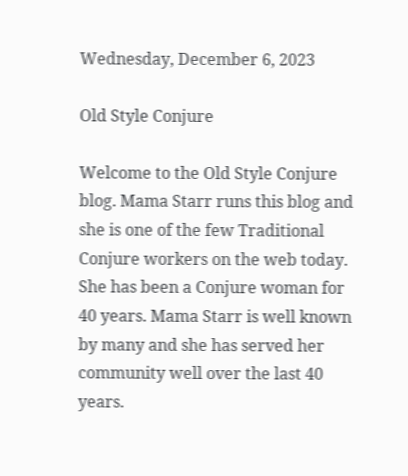Wednesday, December 6, 2023

Old Style Conjure

Welcome to the Old Style Conjure blog. Mama Starr runs this blog and she is one of the few Traditional Conjure workers on the web today. She has been a Conjure woman for 40 years. Mama Starr is well known by many and she has served her community well over the last 40 years.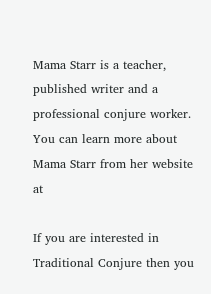Mama Starr is a teacher, published writer and a professional conjure worker. You can learn more about Mama Starr from her website at

If you are interested in Traditional Conjure then you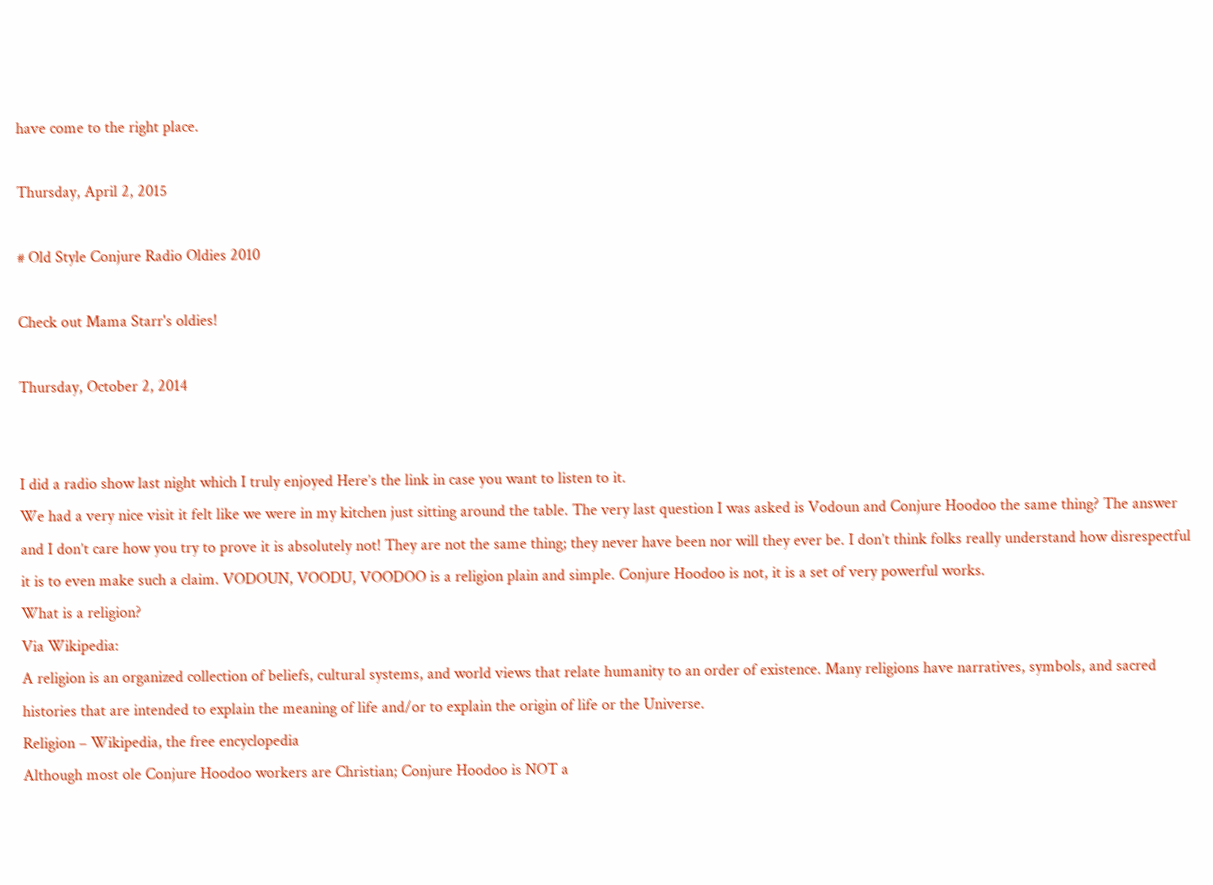have come to the right place.

Thursday, April 2, 2015

# Old Style Conjure Radio Oldies 2010

Check out Mama Starr's oldies!

Thursday, October 2, 2014


I did a radio show last night which I truly enjoyed Here’s the link in case you want to listen to it.
We had a very nice visit it felt like we were in my kitchen just sitting around the table. The very last question I was asked is Vodoun and Conjure Hoodoo the same thing? The answer and I don’t care how you try to prove it is absolutely not! They are not the same thing; they never have been nor will they ever be. I don’t think folks really understand how disrespectful it is to even make such a claim. VODOUN, VOODU, VOODOO is a religion plain and simple. Conjure Hoodoo is not, it is a set of very powerful works.
What is a religion?
Via Wikipedia:
A religion is an organized collection of beliefs, cultural systems, and world views that relate humanity to an order of existence. Many religions have narratives, symbols, and sacred histories that are intended to explain the meaning of life and/or to explain the origin of life or the Universe.
Religion – Wikipedia, the free encyclopedia
Although most ole Conjure Hoodoo workers are Christian; Conjure Hoodoo is NOT a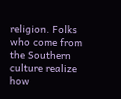religion. Folks who come from the Southern culture realize how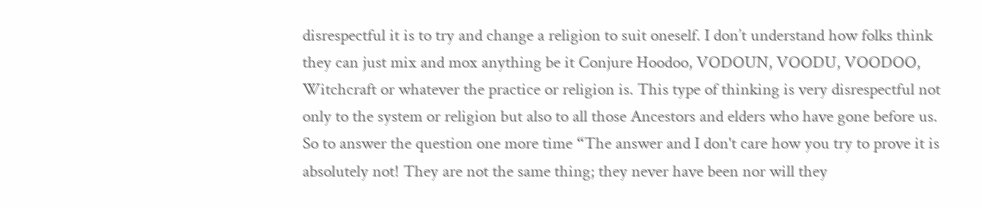disrespectful it is to try and change a religion to suit oneself. I don’t understand how folks think they can just mix and mox anything be it Conjure Hoodoo, VODOUN, VOODU, VOODOO, Witchcraft or whatever the practice or religion is. This type of thinking is very disrespectful not only to the system or religion but also to all those Ancestors and elders who have gone before us.
So to answer the question one more time “The answer and I don't care how you try to prove it is absolutely not! They are not the same thing; they never have been nor will they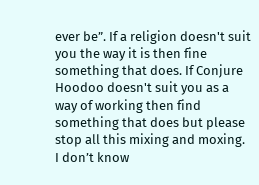ever be”. If a religion doesn't suit you the way it is then fine something that does. If Conjure Hoodoo doesn't suit you as a way of working then find something that does but please stop all this mixing and moxing.
I don’t know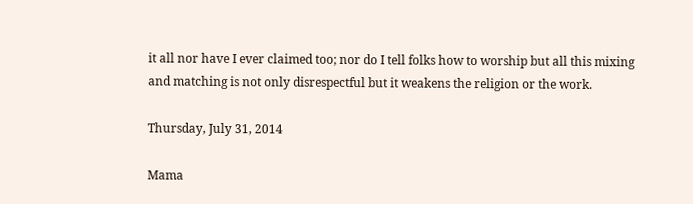it all nor have I ever claimed too; nor do I tell folks how to worship but all this mixing and matching is not only disrespectful but it weakens the religion or the work.

Thursday, July 31, 2014

Mama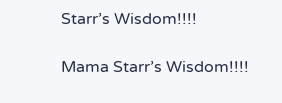Starr’s Wisdom!!!!

Mama Starr’s Wisdom!!!!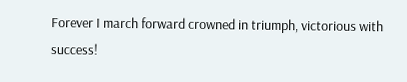Forever I march forward crowned in triumph, victorious with success!